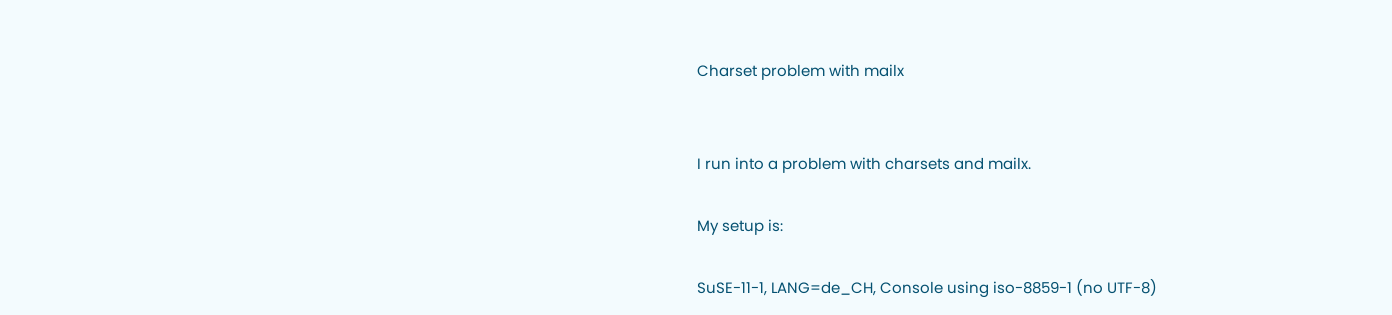Charset problem with mailx


I run into a problem with charsets and mailx.

My setup is:

SuSE-11-1, LANG=de_CH, Console using iso-8859-1 (no UTF-8)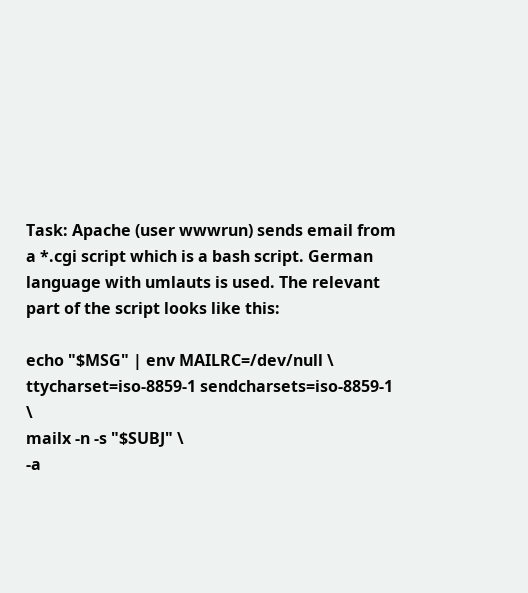Task: Apache (user wwwrun) sends email from a *.cgi script which is a bash script. German language with umlauts is used. The relevant part of the script looks like this:

echo "$MSG" | env MAILRC=/dev/null \
ttycharset=iso-8859-1 sendcharsets=iso-8859-1 \
mailx -n -s "$SUBJ" \
-a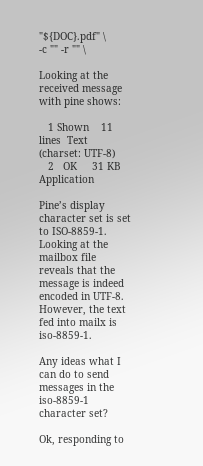"${DOC}.pdf" \
-c "" -r "" \

Looking at the received message with pine shows:

   1 Shown    11 lines  Text (charset: UTF-8)
   2   OK     31 KB     Application

Pine’s display character set is set to ISO-8859-1. Looking at the mailbox file reveals that the message is indeed encoded in UTF-8. However, the text fed into mailx is iso-8859-1.

Any ideas what I can do to send messages in the iso-8859-1 character set?

Ok, responding to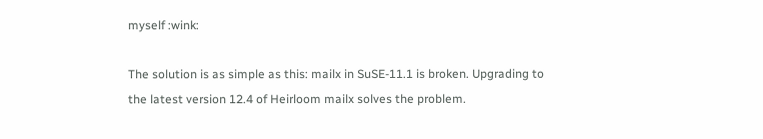myself :wink:

The solution is as simple as this: mailx in SuSE-11.1 is broken. Upgrading to the latest version 12.4 of Heirloom mailx solves the problem.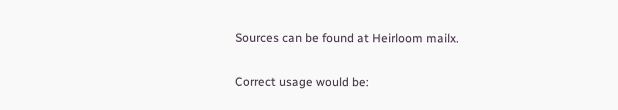Sources can be found at Heirloom mailx.

Correct usage would be: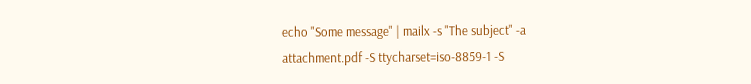echo "Some message" | mailx -s "The subject" -a attachment.pdf -S ttycharset=iso-8859-1 -S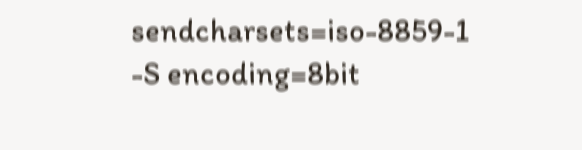sendcharsets=iso-8859-1 -S encoding=8bit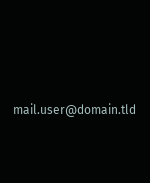mail.user@domain.tld